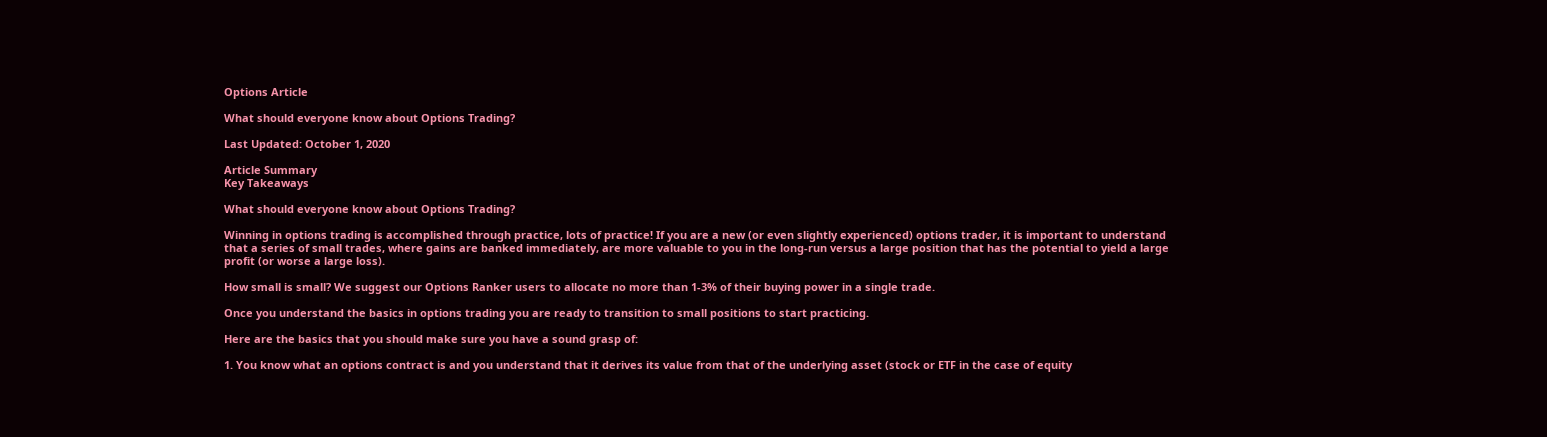Options Article

What should everyone know about Options Trading?

Last Updated: October 1, 2020

Article Summary
Key Takeaways

What should everyone know about Options Trading?

Winning in options trading is accomplished through practice, lots of practice! If you are a new (or even slightly experienced) options trader, it is important to understand that a series of small trades, where gains are banked immediately, are more valuable to you in the long-run versus a large position that has the potential to yield a large profit (or worse a large loss).

How small is small? We suggest our Options Ranker users to allocate no more than 1-3% of their buying power in a single trade.

Once you understand the basics in options trading you are ready to transition to small positions to start practicing.

Here are the basics that you should make sure you have a sound grasp of:

1. You know what an options contract is and you understand that it derives its value from that of the underlying asset (stock or ETF in the case of equity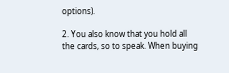options).

2. You also know that you hold all the cards, so to speak. When buying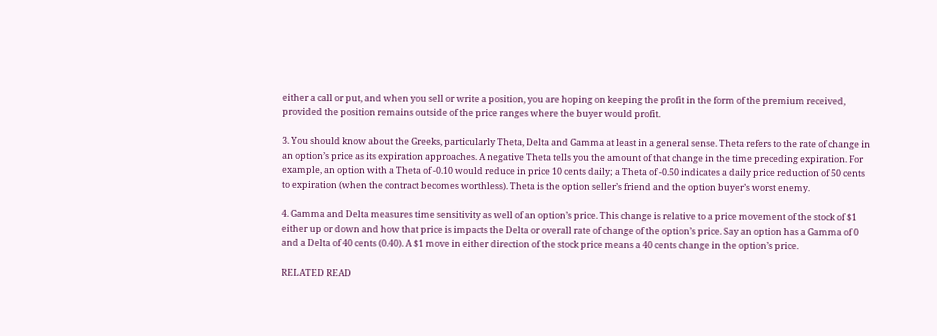either a call or put, and when you sell or write a position, you are hoping on keeping the profit in the form of the premium received, provided the position remains outside of the price ranges where the buyer would profit.

3. You should know about the Greeks, particularly Theta, Delta and Gamma at least in a general sense. Theta refers to the rate of change in an option’s price as its expiration approaches. A negative Theta tells you the amount of that change in the time preceding expiration. For example, an option with a Theta of -0.10 would reduce in price 10 cents daily; a Theta of -0.50 indicates a daily price reduction of 50 cents to expiration (when the contract becomes worthless). Theta is the option seller’s friend and the option buyer’s worst enemy.

4. Gamma and Delta measures time sensitivity as well of an option’s price. This change is relative to a price movement of the stock of $1 either up or down and how that price is impacts the Delta or overall rate of change of the option’s price. Say an option has a Gamma of 0 and a Delta of 40 cents (0.40). A $1 move in either direction of the stock price means a 40 cents change in the option’s price.

RELATED READ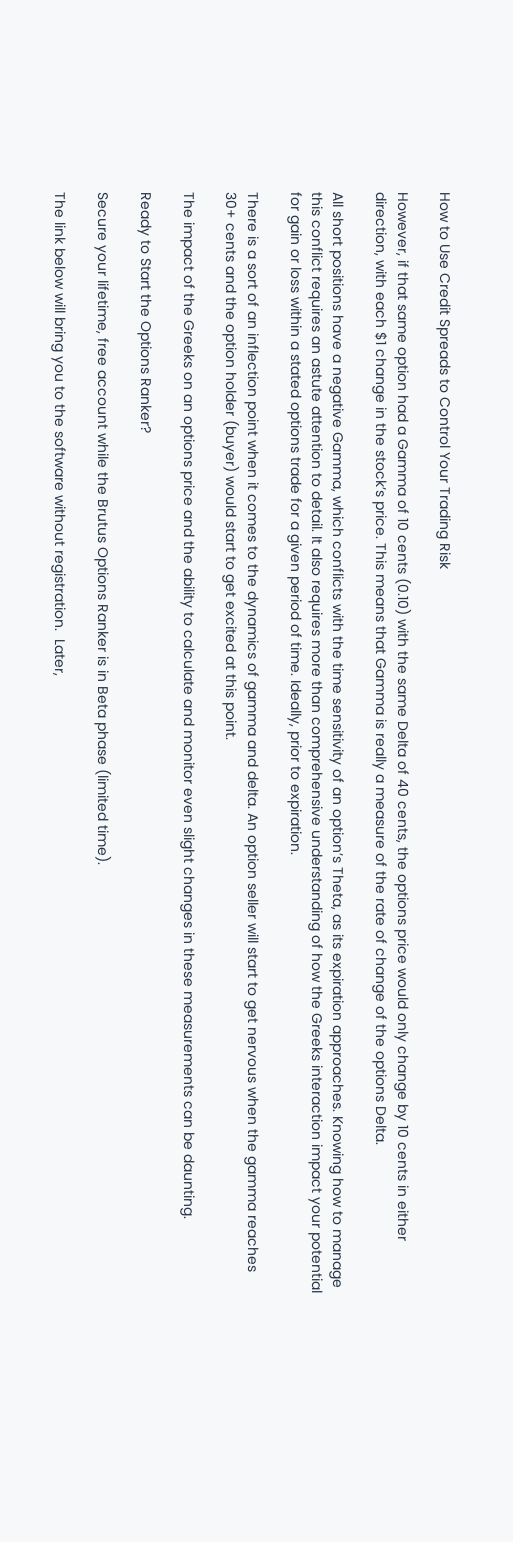How to Use Credit Spreads to Control Your Trading Risk

However, if that same option had a Gamma of 10 cents (0.10) with the same Delta of 40 cents, the options price would only change by 10 cents in either direction, with each $1 change in the stock’s price. This means that Gamma is really a measure of the rate of change of the options Delta.

All short positions have a negative Gamma, which conflicts with the time sensitivity of an option’s Theta, as its expiration approaches. Knowing how to manage this conflict requires an astute attention to detail. It also requires more than comprehensive understanding of how the Greeks interaction impact your potential for gain or loss within a stated options trade for a given period of time. Ideally, prior to expiration.

There is a sort of an inflection point when it comes to the dynamics of gamma and delta. An option seller will start to get nervous when the gamma reaches 30+ cents and the option holder (buyer) would start to get excited at this point.

The impact of the Greeks on an options price and the ability to calculate and monitor even slight changes in these measurements can be daunting.

Ready to Start the Options Ranker?

Secure your lifetime, free account while the Brutus Options Ranker is in Beta phase (limited time).

The link below will bring you to the software without registration.  Later,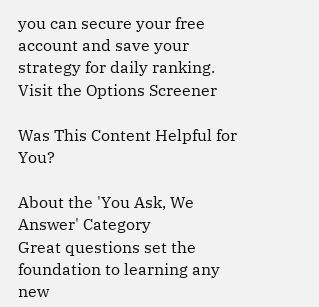you can secure your free account and save your strategy for daily ranking.
Visit the Options Screener

Was This Content Helpful for You?

About the 'You Ask, We Answer' Category
Great questions set the foundation to learning any new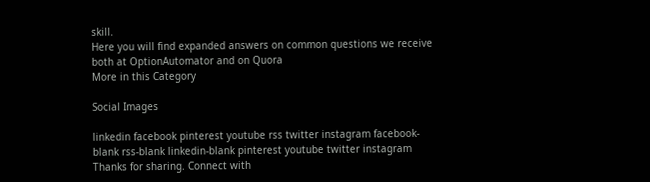skill.
Here you will find expanded answers on common questions we receive both at OptionAutomator and on Quora
More in this Category

Social Images

linkedin facebook pinterest youtube rss twitter instagram facebook-blank rss-blank linkedin-blank pinterest youtube twitter instagram
Thanks for sharing. Connect with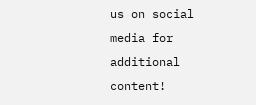us on social media for additional content!